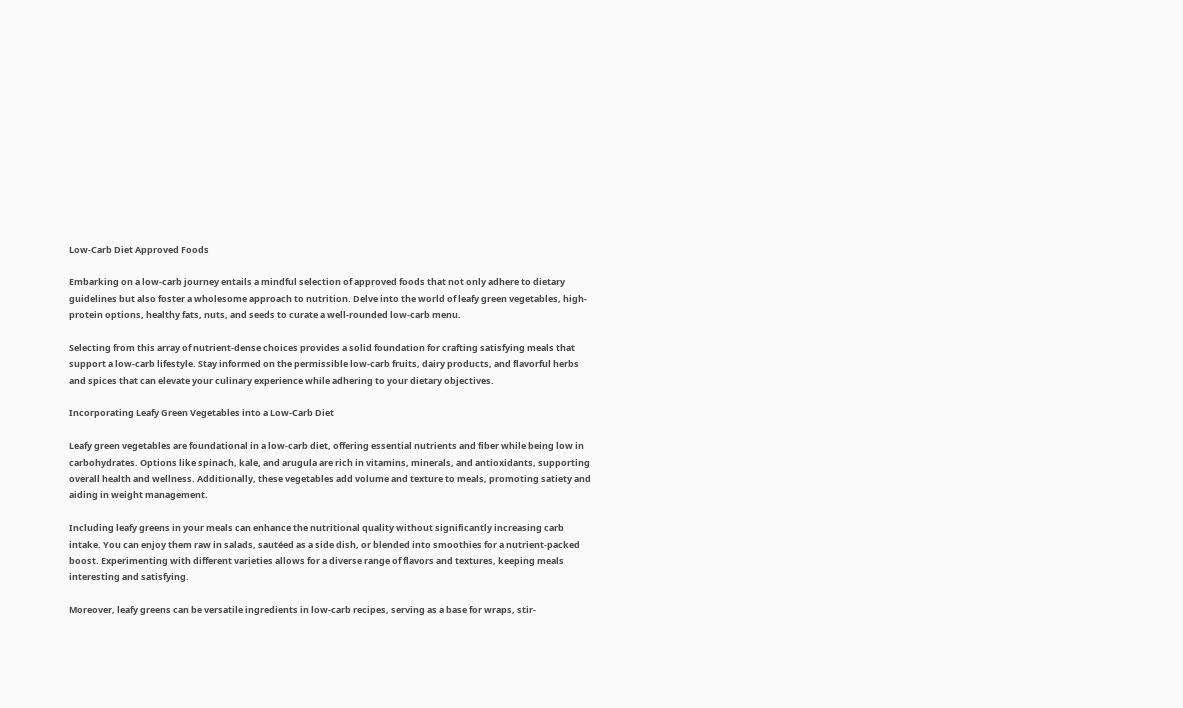Low-Carb Diet Approved Foods

Embarking on a low-carb journey entails a mindful selection of approved foods that not only adhere to dietary guidelines but also foster a wholesome approach to nutrition. Delve into the world of leafy green vegetables, high-protein options, healthy fats, nuts, and seeds to curate a well-rounded low-carb menu.

Selecting from this array of nutrient-dense choices provides a solid foundation for crafting satisfying meals that support a low-carb lifestyle. Stay informed on the permissible low-carb fruits, dairy products, and flavorful herbs and spices that can elevate your culinary experience while adhering to your dietary objectives.

Incorporating Leafy Green Vegetables into a Low-Carb Diet

Leafy green vegetables are foundational in a low-carb diet, offering essential nutrients and fiber while being low in carbohydrates. Options like spinach, kale, and arugula are rich in vitamins, minerals, and antioxidants, supporting overall health and wellness. Additionally, these vegetables add volume and texture to meals, promoting satiety and aiding in weight management.

Including leafy greens in your meals can enhance the nutritional quality without significantly increasing carb intake. You can enjoy them raw in salads, sautéed as a side dish, or blended into smoothies for a nutrient-packed boost. Experimenting with different varieties allows for a diverse range of flavors and textures, keeping meals interesting and satisfying.

Moreover, leafy greens can be versatile ingredients in low-carb recipes, serving as a base for wraps, stir-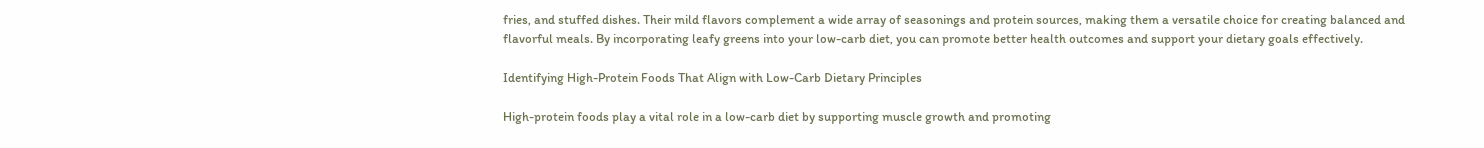fries, and stuffed dishes. Their mild flavors complement a wide array of seasonings and protein sources, making them a versatile choice for creating balanced and flavorful meals. By incorporating leafy greens into your low-carb diet, you can promote better health outcomes and support your dietary goals effectively.

Identifying High-Protein Foods That Align with Low-Carb Dietary Principles

High-protein foods play a vital role in a low-carb diet by supporting muscle growth and promoting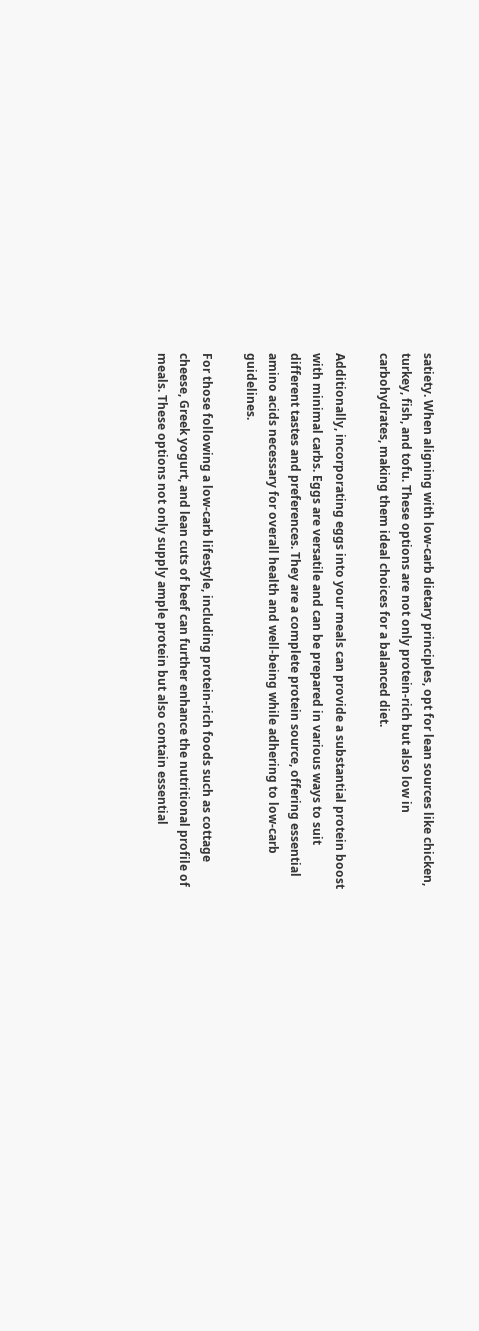satiety. When aligning with low-carb dietary principles, opt for lean sources like chicken, turkey, fish, and tofu. These options are not only protein-rich but also low in carbohydrates, making them ideal choices for a balanced diet.

Additionally, incorporating eggs into your meals can provide a substantial protein boost with minimal carbs. Eggs are versatile and can be prepared in various ways to suit different tastes and preferences. They are a complete protein source, offering essential amino acids necessary for overall health and well-being while adhering to low-carb guidelines.

For those following a low-carb lifestyle, including protein-rich foods such as cottage cheese, Greek yogurt, and lean cuts of beef can further enhance the nutritional profile of meals. These options not only supply ample protein but also contain essential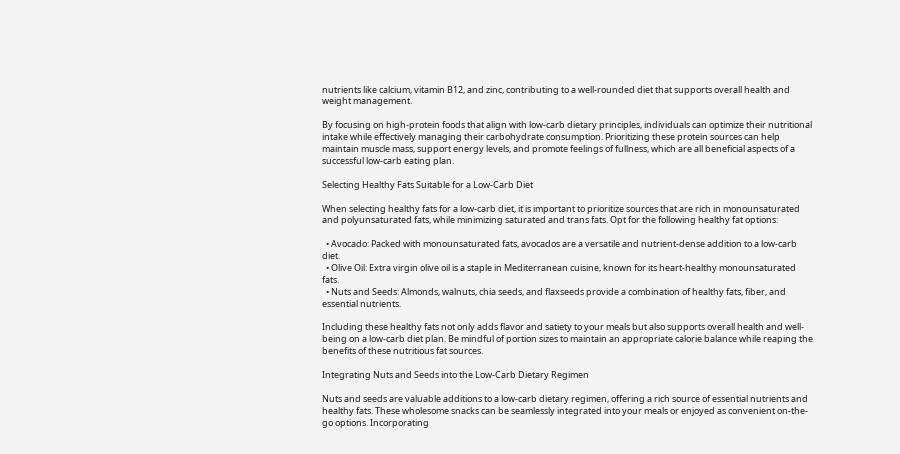nutrients like calcium, vitamin B12, and zinc, contributing to a well-rounded diet that supports overall health and weight management.

By focusing on high-protein foods that align with low-carb dietary principles, individuals can optimize their nutritional intake while effectively managing their carbohydrate consumption. Prioritizing these protein sources can help maintain muscle mass, support energy levels, and promote feelings of fullness, which are all beneficial aspects of a successful low-carb eating plan.

Selecting Healthy Fats Suitable for a Low-Carb Diet

When selecting healthy fats for a low-carb diet, it is important to prioritize sources that are rich in monounsaturated and polyunsaturated fats, while minimizing saturated and trans fats. Opt for the following healthy fat options:

  • Avocado: Packed with monounsaturated fats, avocados are a versatile and nutrient-dense addition to a low-carb diet.
  • Olive Oil: Extra virgin olive oil is a staple in Mediterranean cuisine, known for its heart-healthy monounsaturated fats.
  • Nuts and Seeds: Almonds, walnuts, chia seeds, and flaxseeds provide a combination of healthy fats, fiber, and essential nutrients.

Including these healthy fats not only adds flavor and satiety to your meals but also supports overall health and well-being on a low-carb diet plan. Be mindful of portion sizes to maintain an appropriate calorie balance while reaping the benefits of these nutritious fat sources.

Integrating Nuts and Seeds into the Low-Carb Dietary Regimen

Nuts and seeds are valuable additions to a low-carb dietary regimen, offering a rich source of essential nutrients and healthy fats. These wholesome snacks can be seamlessly integrated into your meals or enjoyed as convenient on-the-go options. Incorporating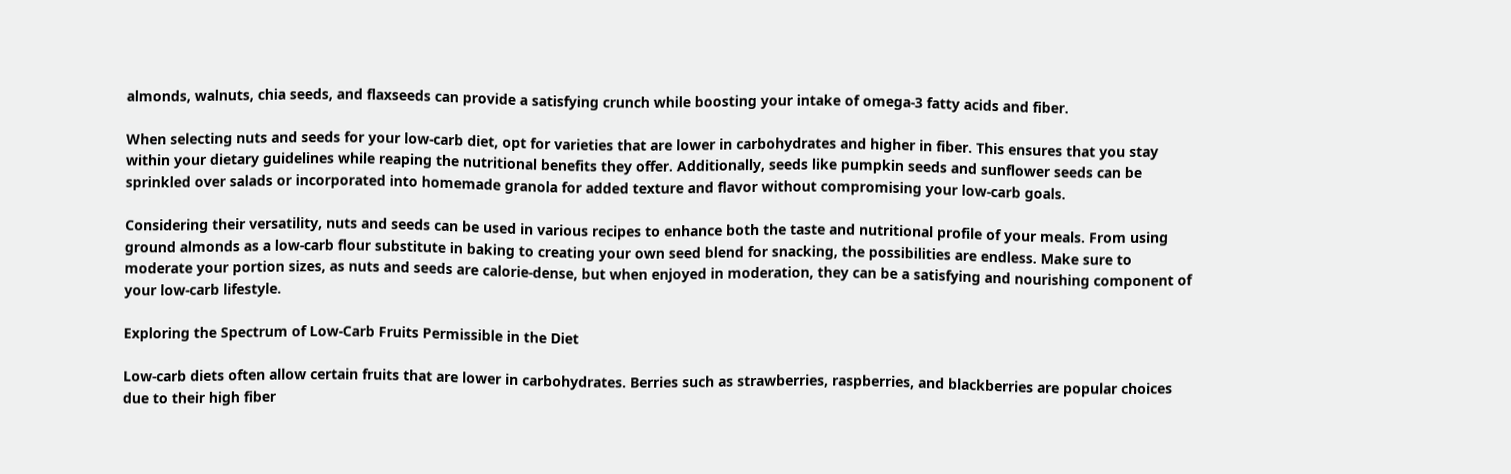almonds, walnuts, chia seeds, and flaxseeds can provide a satisfying crunch while boosting your intake of omega-3 fatty acids and fiber.

When selecting nuts and seeds for your low-carb diet, opt for varieties that are lower in carbohydrates and higher in fiber. This ensures that you stay within your dietary guidelines while reaping the nutritional benefits they offer. Additionally, seeds like pumpkin seeds and sunflower seeds can be sprinkled over salads or incorporated into homemade granola for added texture and flavor without compromising your low-carb goals.

Considering their versatility, nuts and seeds can be used in various recipes to enhance both the taste and nutritional profile of your meals. From using ground almonds as a low-carb flour substitute in baking to creating your own seed blend for snacking, the possibilities are endless. Make sure to moderate your portion sizes, as nuts and seeds are calorie-dense, but when enjoyed in moderation, they can be a satisfying and nourishing component of your low-carb lifestyle.

Exploring the Spectrum of Low-Carb Fruits Permissible in the Diet

Low-carb diets often allow certain fruits that are lower in carbohydrates. Berries such as strawberries, raspberries, and blackberries are popular choices due to their high fiber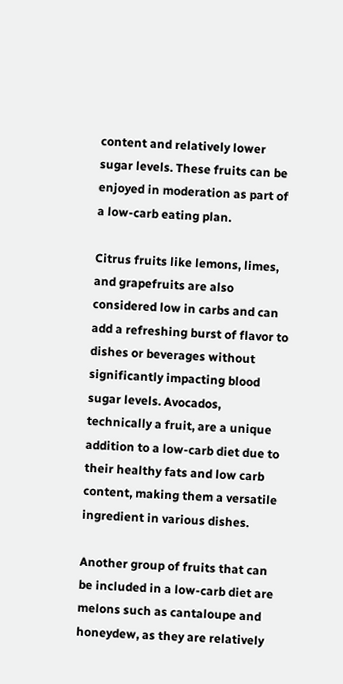content and relatively lower sugar levels. These fruits can be enjoyed in moderation as part of a low-carb eating plan.

Citrus fruits like lemons, limes, and grapefruits are also considered low in carbs and can add a refreshing burst of flavor to dishes or beverages without significantly impacting blood sugar levels. Avocados, technically a fruit, are a unique addition to a low-carb diet due to their healthy fats and low carb content, making them a versatile ingredient in various dishes.

Another group of fruits that can be included in a low-carb diet are melons such as cantaloupe and honeydew, as they are relatively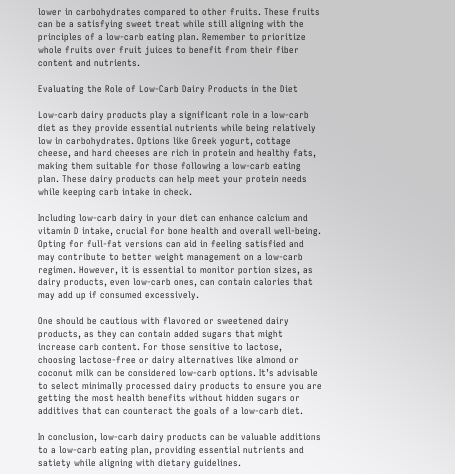lower in carbohydrates compared to other fruits. These fruits can be a satisfying sweet treat while still aligning with the principles of a low-carb eating plan. Remember to prioritize whole fruits over fruit juices to benefit from their fiber content and nutrients.

Evaluating the Role of Low-Carb Dairy Products in the Diet

Low-carb dairy products play a significant role in a low-carb diet as they provide essential nutrients while being relatively low in carbohydrates. Options like Greek yogurt, cottage cheese, and hard cheeses are rich in protein and healthy fats, making them suitable for those following a low-carb eating plan. These dairy products can help meet your protein needs while keeping carb intake in check.

Including low-carb dairy in your diet can enhance calcium and vitamin D intake, crucial for bone health and overall well-being. Opting for full-fat versions can aid in feeling satisfied and may contribute to better weight management on a low-carb regimen. However, it is essential to monitor portion sizes, as dairy products, even low-carb ones, can contain calories that may add up if consumed excessively.

One should be cautious with flavored or sweetened dairy products, as they can contain added sugars that might increase carb content. For those sensitive to lactose, choosing lactose-free or dairy alternatives like almond or coconut milk can be considered low-carb options. It’s advisable to select minimally processed dairy products to ensure you are getting the most health benefits without hidden sugars or additives that can counteract the goals of a low-carb diet.

In conclusion, low-carb dairy products can be valuable additions to a low-carb eating plan, providing essential nutrients and satiety while aligning with dietary guidelines.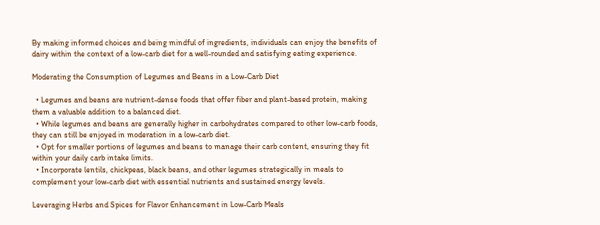By making informed choices and being mindful of ingredients, individuals can enjoy the benefits of dairy within the context of a low-carb diet for a well-rounded and satisfying eating experience.

Moderating the Consumption of Legumes and Beans in a Low-Carb Diet

  • Legumes and beans are nutrient-dense foods that offer fiber and plant-based protein, making them a valuable addition to a balanced diet.
  • While legumes and beans are generally higher in carbohydrates compared to other low-carb foods, they can still be enjoyed in moderation in a low-carb diet.
  • Opt for smaller portions of legumes and beans to manage their carb content, ensuring they fit within your daily carb intake limits.
  • Incorporate lentils, chickpeas, black beans, and other legumes strategically in meals to complement your low-carb diet with essential nutrients and sustained energy levels.

Leveraging Herbs and Spices for Flavor Enhancement in Low-Carb Meals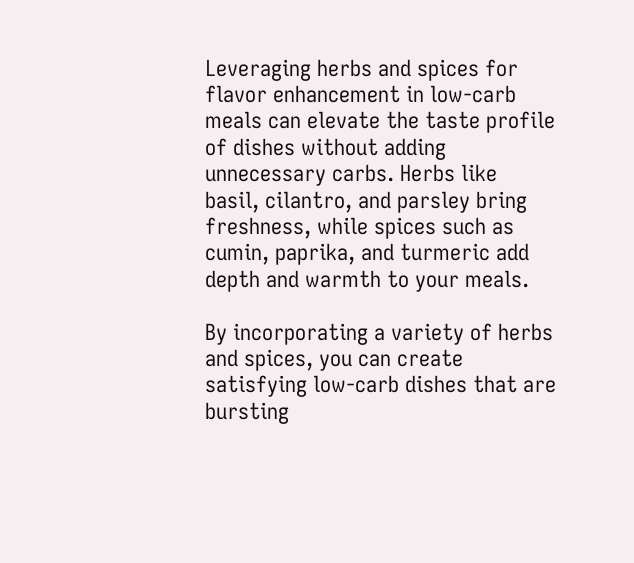Leveraging herbs and spices for flavor enhancement in low-carb meals can elevate the taste profile of dishes without adding unnecessary carbs. Herbs like basil, cilantro, and parsley bring freshness, while spices such as cumin, paprika, and turmeric add depth and warmth to your meals.

By incorporating a variety of herbs and spices, you can create satisfying low-carb dishes that are bursting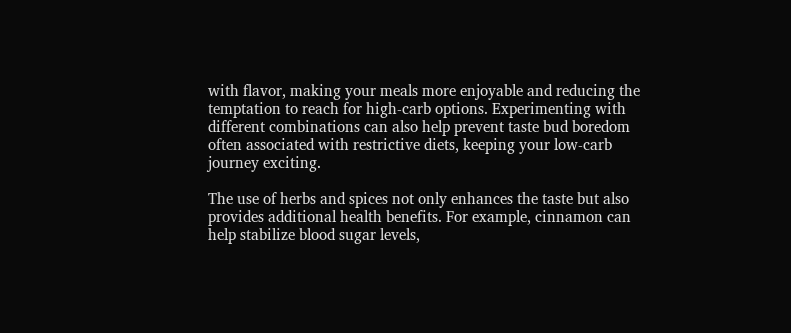with flavor, making your meals more enjoyable and reducing the temptation to reach for high-carb options. Experimenting with different combinations can also help prevent taste bud boredom often associated with restrictive diets, keeping your low-carb journey exciting.

The use of herbs and spices not only enhances the taste but also provides additional health benefits. For example, cinnamon can help stabilize blood sugar levels,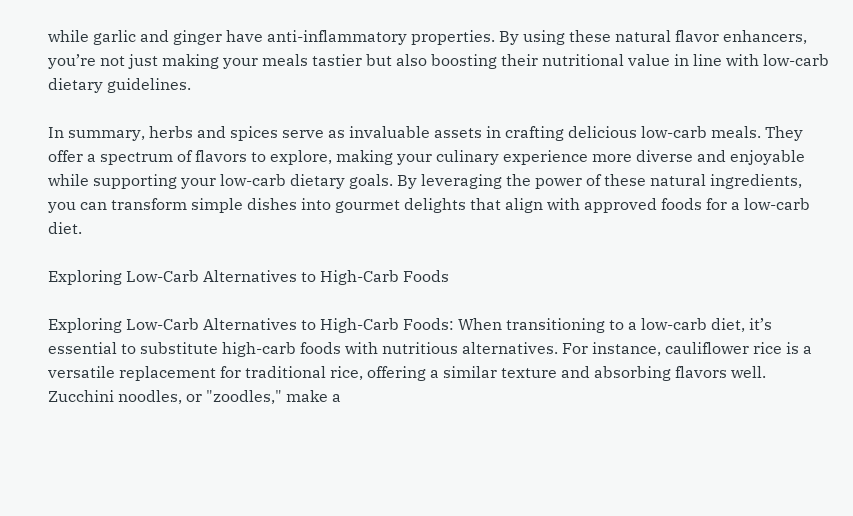while garlic and ginger have anti-inflammatory properties. By using these natural flavor enhancers, you’re not just making your meals tastier but also boosting their nutritional value in line with low-carb dietary guidelines.

In summary, herbs and spices serve as invaluable assets in crafting delicious low-carb meals. They offer a spectrum of flavors to explore, making your culinary experience more diverse and enjoyable while supporting your low-carb dietary goals. By leveraging the power of these natural ingredients, you can transform simple dishes into gourmet delights that align with approved foods for a low-carb diet.

Exploring Low-Carb Alternatives to High-Carb Foods

Exploring Low-Carb Alternatives to High-Carb Foods: When transitioning to a low-carb diet, it’s essential to substitute high-carb foods with nutritious alternatives. For instance, cauliflower rice is a versatile replacement for traditional rice, offering a similar texture and absorbing flavors well. Zucchini noodles, or "zoodles," make a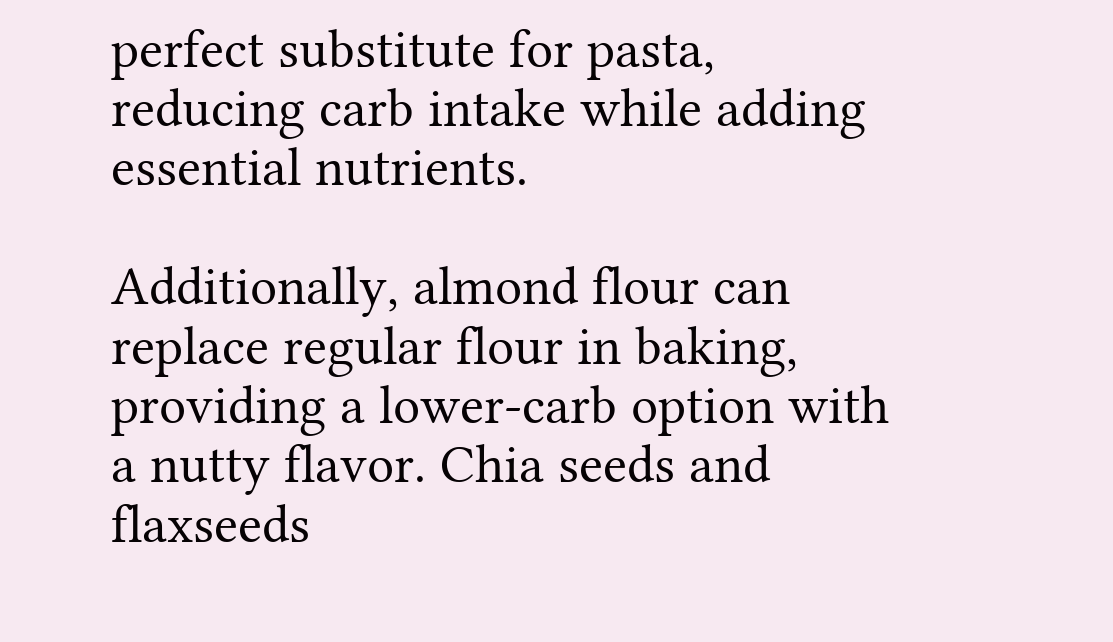perfect substitute for pasta, reducing carb intake while adding essential nutrients.

Additionally, almond flour can replace regular flour in baking, providing a lower-carb option with a nutty flavor. Chia seeds and flaxseeds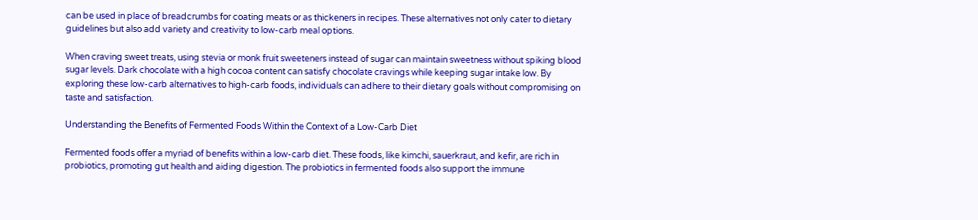can be used in place of breadcrumbs for coating meats or as thickeners in recipes. These alternatives not only cater to dietary guidelines but also add variety and creativity to low-carb meal options.

When craving sweet treats, using stevia or monk fruit sweeteners instead of sugar can maintain sweetness without spiking blood sugar levels. Dark chocolate with a high cocoa content can satisfy chocolate cravings while keeping sugar intake low. By exploring these low-carb alternatives to high-carb foods, individuals can adhere to their dietary goals without compromising on taste and satisfaction.

Understanding the Benefits of Fermented Foods Within the Context of a Low-Carb Diet

Fermented foods offer a myriad of benefits within a low-carb diet. These foods, like kimchi, sauerkraut, and kefir, are rich in probiotics, promoting gut health and aiding digestion. The probiotics in fermented foods also support the immune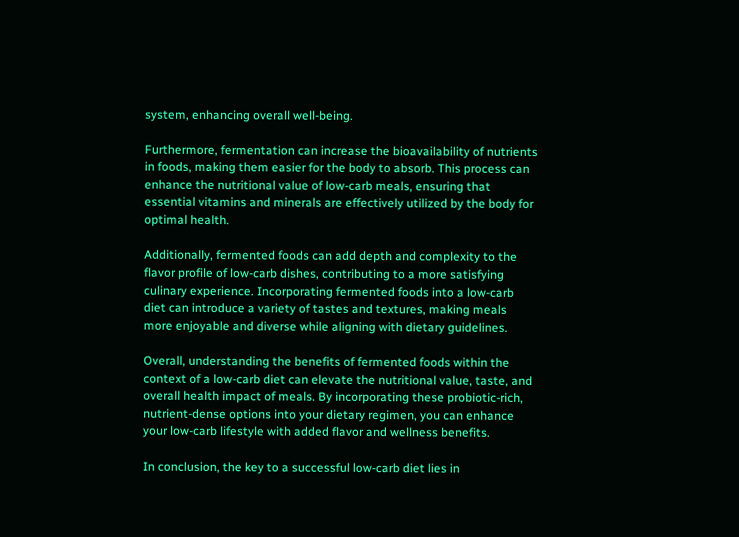system, enhancing overall well-being.

Furthermore, fermentation can increase the bioavailability of nutrients in foods, making them easier for the body to absorb. This process can enhance the nutritional value of low-carb meals, ensuring that essential vitamins and minerals are effectively utilized by the body for optimal health.

Additionally, fermented foods can add depth and complexity to the flavor profile of low-carb dishes, contributing to a more satisfying culinary experience. Incorporating fermented foods into a low-carb diet can introduce a variety of tastes and textures, making meals more enjoyable and diverse while aligning with dietary guidelines.

Overall, understanding the benefits of fermented foods within the context of a low-carb diet can elevate the nutritional value, taste, and overall health impact of meals. By incorporating these probiotic-rich, nutrient-dense options into your dietary regimen, you can enhance your low-carb lifestyle with added flavor and wellness benefits.

In conclusion, the key to a successful low-carb diet lies in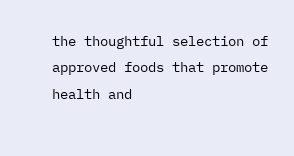the thoughtful selection of approved foods that promote health and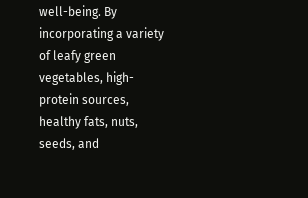well-being. By incorporating a variety of leafy green vegetables, high-protein sources, healthy fats, nuts, seeds, and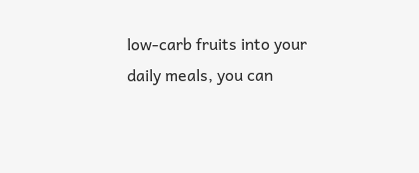low-carb fruits into your daily meals, you can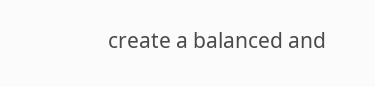create a balanced and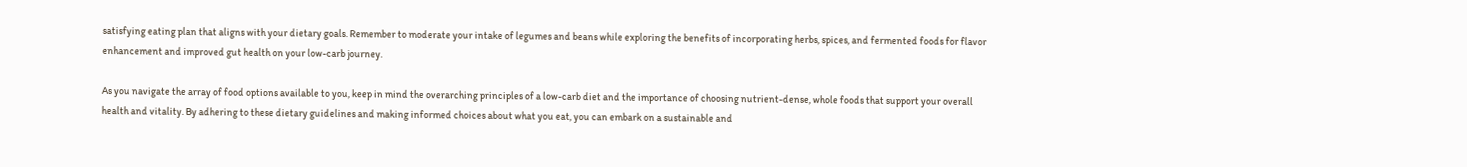satisfying eating plan that aligns with your dietary goals. Remember to moderate your intake of legumes and beans while exploring the benefits of incorporating herbs, spices, and fermented foods for flavor enhancement and improved gut health on your low-carb journey.

As you navigate the array of food options available to you, keep in mind the overarching principles of a low-carb diet and the importance of choosing nutrient-dense, whole foods that support your overall health and vitality. By adhering to these dietary guidelines and making informed choices about what you eat, you can embark on a sustainable and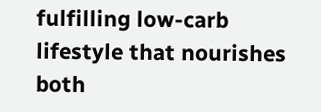fulfilling low-carb lifestyle that nourishes both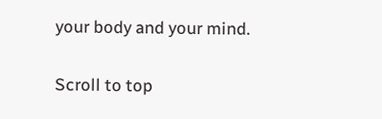your body and your mind.

Scroll to top